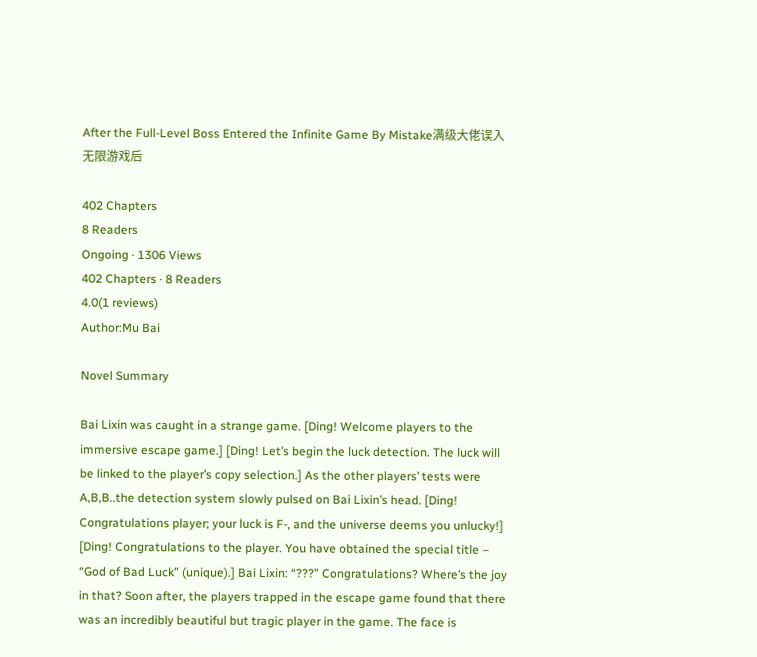After the Full-Level Boss Entered the Infinite Game By Mistake满级大佬误入无限游戏后

402 Chapters
8 Readers
Ongoing · 1306 Views
402 Chapters · 8 Readers
4.0(1 reviews)
Author:Mu Bai

Novel Summary

Bai Lixin was caught in a strange game. [Ding! Welcome players to the immersive escape game.] [Ding! Let’s begin the luck detection. The luck will be linked to the player’s copy selection.] As the other players’ tests were A,B,B..the detection system slowly pulsed on Bai Lixin’s head. [Ding! Congratulations player; your luck is F-, and the universe deems you unlucky!] [Ding! Congratulations to the player. You have obtained the special title – “God of Bad Luck” (unique).] Bai Lixin: “???” Congratulations? Where’s the joy in that? Soon after, the players trapped in the escape game found that there was an incredibly beautiful but tragic player in the game. The face is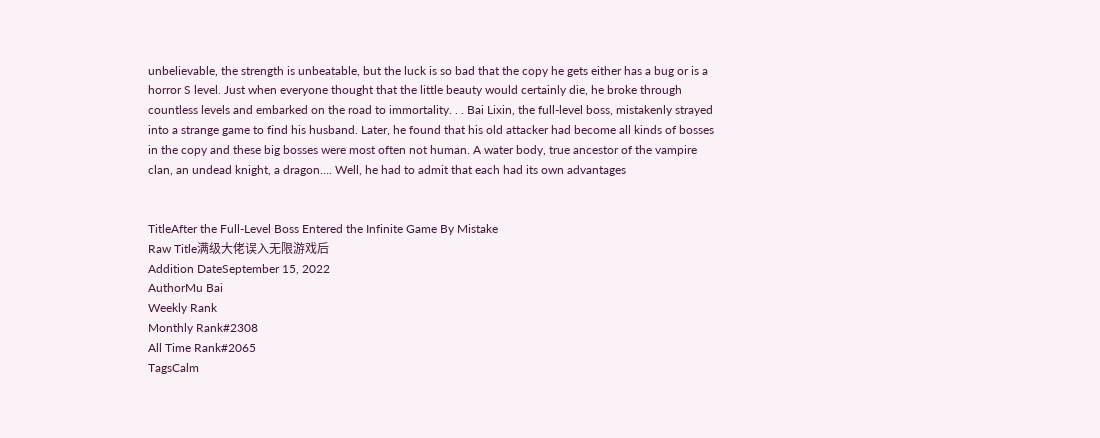unbelievable, the strength is unbeatable, but the luck is so bad that the copy he gets either has a bug or is a horror S level. Just when everyone thought that the little beauty would certainly die, he broke through countless levels and embarked on the road to immortality. . . Bai Lixin, the full-level boss, mistakenly strayed into a strange game to find his husband. Later, he found that his old attacker had become all kinds of bosses in the copy and these big bosses were most often not human. A water body, true ancestor of the vampire clan, an undead knight, a dragon…. Well, he had to admit that each had its own advantages


TitleAfter the Full-Level Boss Entered the Infinite Game By Mistake
Raw Title满级大佬误入无限游戏后
Addition DateSeptember 15, 2022
AuthorMu Bai
Weekly Rank
Monthly Rank#2308
All Time Rank#2065
TagsCalm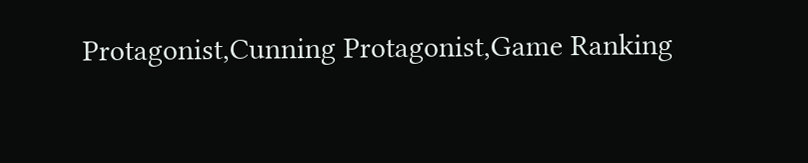Protagonist,Cunning Protagonist,Game Ranking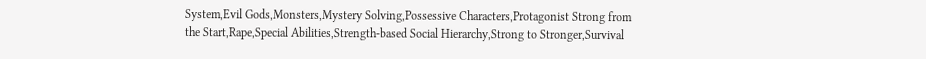System,Evil Gods,Monsters,Mystery Solving,Possessive Characters,Protagonist Strong from the Start,Rape,Special Abilities,Strength-based Social Hierarchy,Strong to Stronger,Survival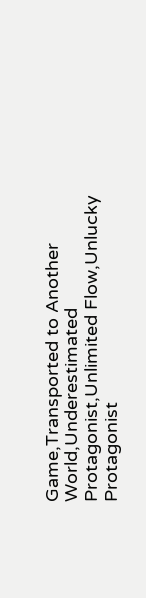Game,Transported to Another World,Underestimated Protagonist,Unlimited Flow,Unlucky Protagonist